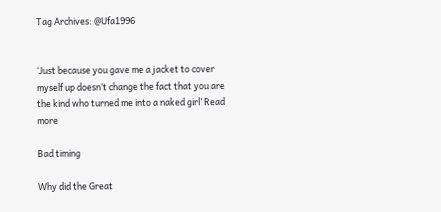Tag Archives: @Ufa1996


‘Just because you gave me a jacket to cover myself up doesn’t change the fact that you are the kind who turned me into a naked girl’ Read more

Bad timing

Why did the Great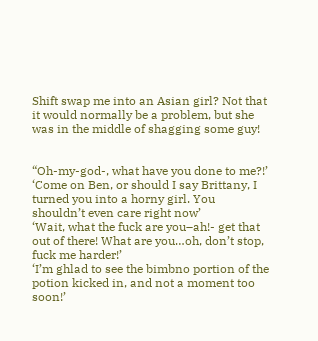Shift swap me into an Asian girl? Not that it would normally be a problem, but she was in the middle of shagging some guy!


“Oh-my-god-, what have you done to me?!’
‘Come on Ben, or should I say Brittany, I turned you into a horny girl. You shouldn’t even care right now’
‘Wait, what the fuck are you–ah!- get that out of there! What are you…oh, don’t stop, fuck me harder!’
‘I’m ghlad to see the bimbno portion of the potion kicked in, and not a moment too soon!’